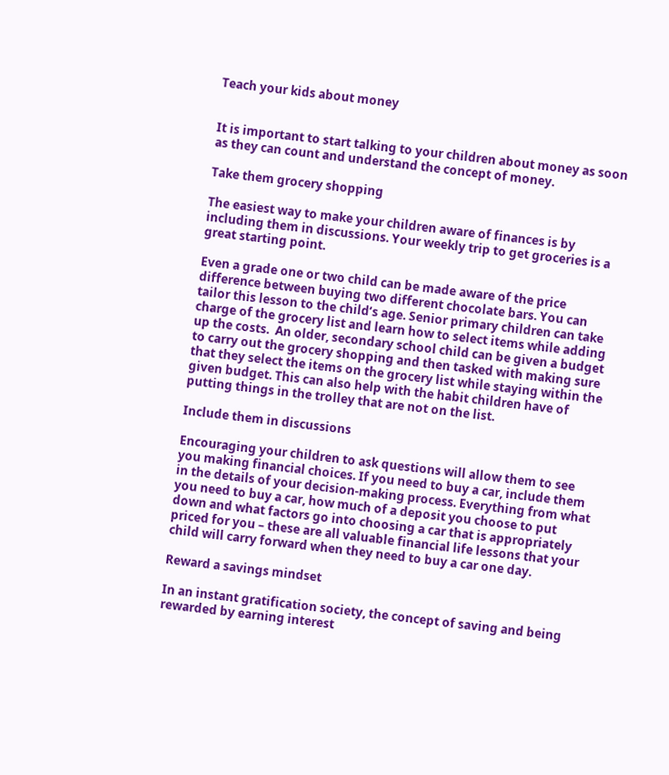Teach your kids about money


It is important to start talking to your children about money as soon as they can count and understand the concept of money.

Take them grocery shopping

The easiest way to make your children aware of finances is by including them in discussions. Your weekly trip to get groceries is a great starting point.

Even a grade one or two child can be made aware of the price difference between buying two different chocolate bars. You can tailor this lesson to the child’s age. Senior primary children can take charge of the grocery list and learn how to select items while adding up the costs.  An older, secondary school child can be given a budget to carry out the grocery shopping and then tasked with making sure that they select the items on the grocery list while staying within the given budget. This can also help with the habit children have of putting things in the trolley that are not on the list.

Include them in discussions

Encouraging your children to ask questions will allow them to see you making financial choices. If you need to buy a car, include them in the details of your decision-making process. Everything from what you need to buy a car, how much of a deposit you choose to put down and what factors go into choosing a car that is appropriately priced for you – these are all valuable financial life lessons that your child will carry forward when they need to buy a car one day.

Reward a savings mindset

In an instant gratification society, the concept of saving and being rewarded by earning interest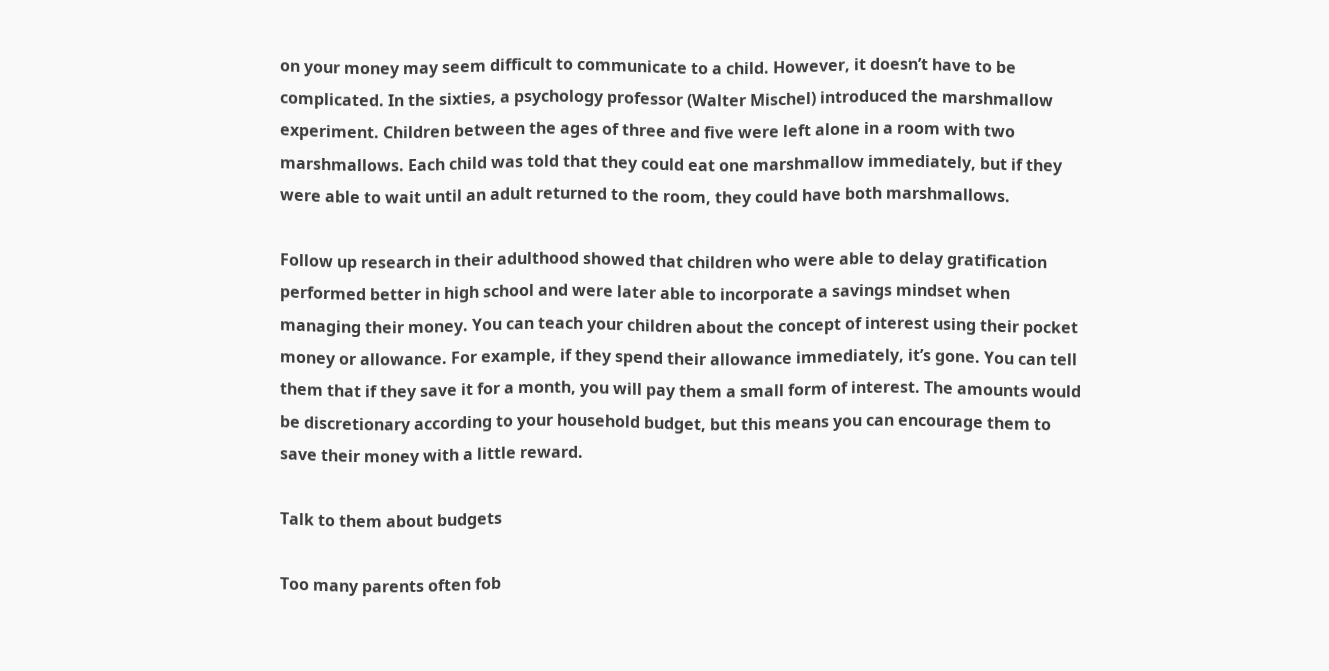on your money may seem difficult to communicate to a child. However, it doesn’t have to be complicated. In the sixties, a psychology professor (Walter Mischel) introduced the marshmallow experiment. Children between the ages of three and five were left alone in a room with two marshmallows. Each child was told that they could eat one marshmallow immediately, but if they were able to wait until an adult returned to the room, they could have both marshmallows.

Follow up research in their adulthood showed that children who were able to delay gratification performed better in high school and were later able to incorporate a savings mindset when managing their money. You can teach your children about the concept of interest using their pocket money or allowance. For example, if they spend their allowance immediately, it’s gone. You can tell them that if they save it for a month, you will pay them a small form of interest. The amounts would be discretionary according to your household budget, but this means you can encourage them to save their money with a little reward.

Talk to them about budgets

Too many parents often fob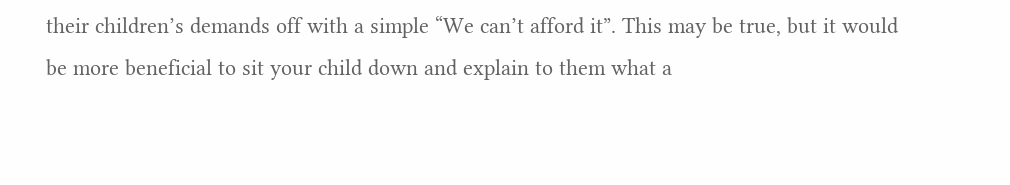their children’s demands off with a simple “We can’t afford it”. This may be true, but it would be more beneficial to sit your child down and explain to them what a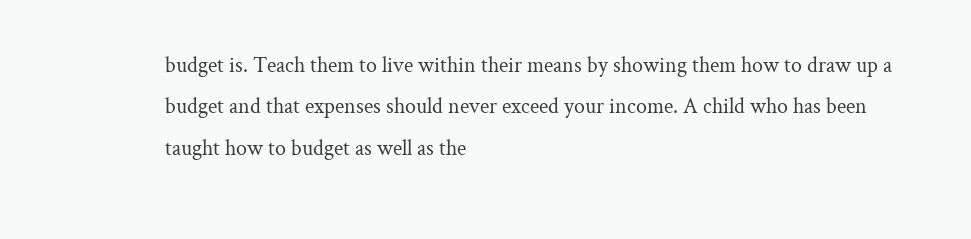budget is. Teach them to live within their means by showing them how to draw up a budget and that expenses should never exceed your income. A child who has been taught how to budget as well as the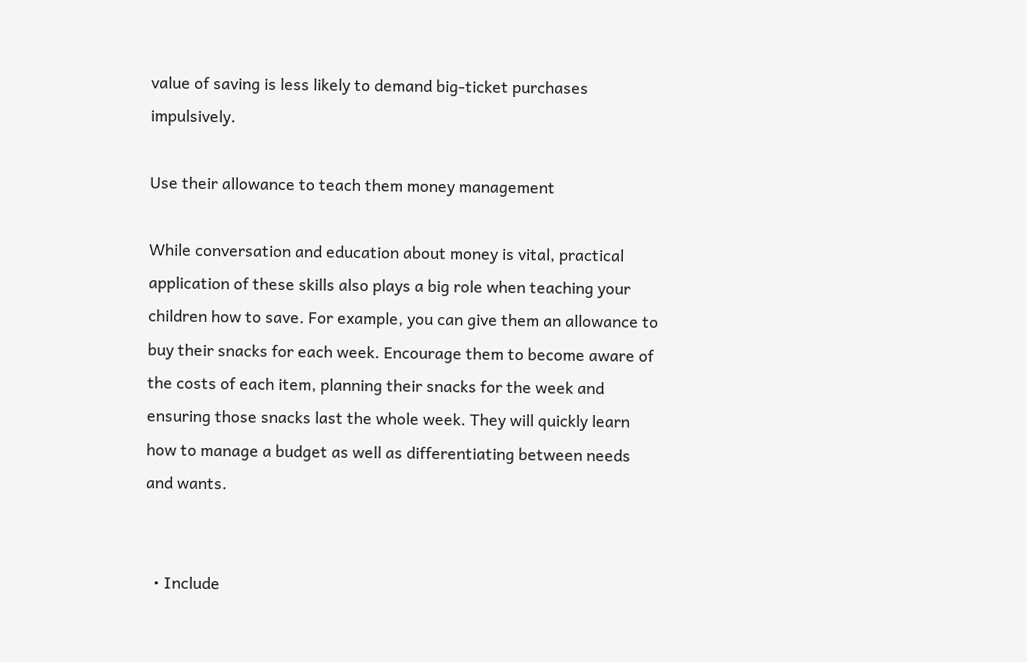value of saving is less likely to demand big-ticket purchases impulsively.

Use their allowance to teach them money management

While conversation and education about money is vital, practical application of these skills also plays a big role when teaching your children how to save. For example, you can give them an allowance to buy their snacks for each week. Encourage them to become aware of the costs of each item, planning their snacks for the week and ensuring those snacks last the whole week. They will quickly learn how to manage a budget as well as differentiating between needs and wants.


  • Include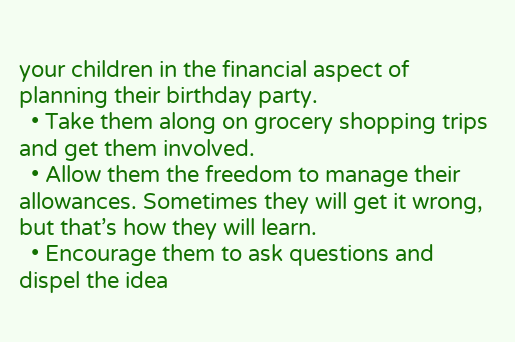your children in the financial aspect of planning their birthday party.
  • Take them along on grocery shopping trips and get them involved.
  • Allow them the freedom to manage their allowances. Sometimes they will get it wrong, but that’s how they will learn.
  • Encourage them to ask questions and dispel the idea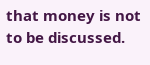that money is not to be discussed.